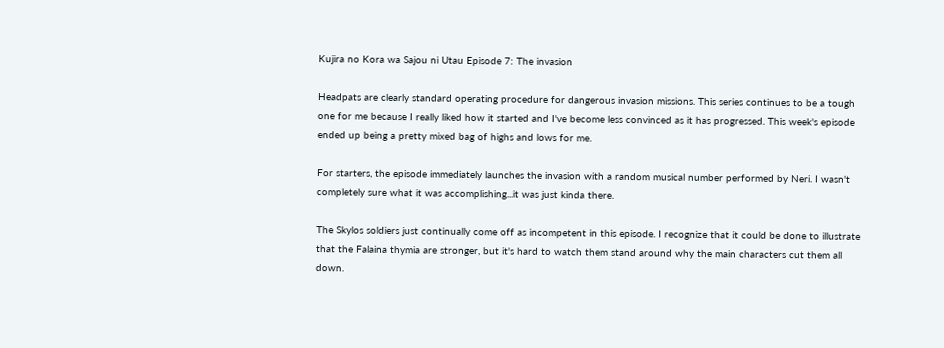Kujira no Kora wa Sajou ni Utau Episode 7: The invasion

Headpats are clearly standard operating procedure for dangerous invasion missions. This series continues to be a tough one for me because I really liked how it started and I've become less convinced as it has progressed. This week's episode ended up being a pretty mixed bag of highs and lows for me.

For starters, the episode immediately launches the invasion with a random musical number performed by Neri. I wasn't completely sure what it was accomplishing...it was just kinda there.

The Skylos soldiers just continually come off as incompetent in this episode. I recognize that it could be done to illustrate that the Falaina thymia are stronger, but it's hard to watch them stand around why the main characters cut them all down.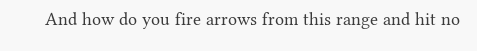And how do you fire arrows from this range and hit no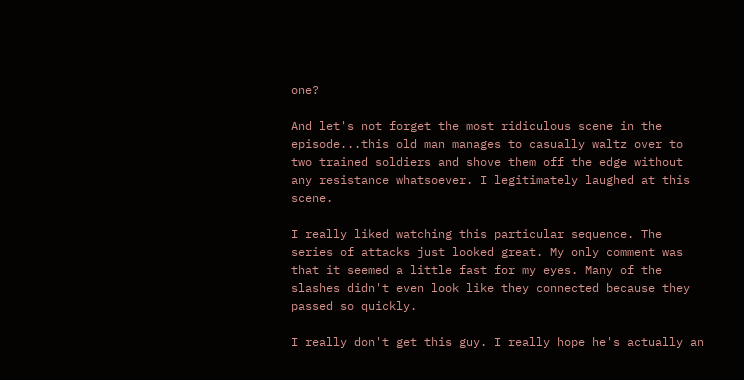one?

And let's not forget the most ridiculous scene in the episode...this old man manages to casually waltz over to two trained soldiers and shove them off the edge without any resistance whatsoever. I legitimately laughed at this scene.

I really liked watching this particular sequence. The series of attacks just looked great. My only comment was that it seemed a little fast for my eyes. Many of the slashes didn't even look like they connected because they passed so quickly.

I really don't get this guy. I really hope he's actually an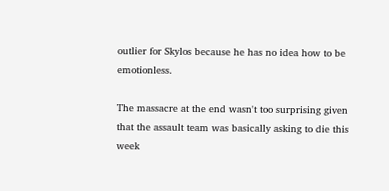outlier for Skylos because he has no idea how to be emotionless.

The massacre at the end wasn't too surprising given that the assault team was basically asking to die this week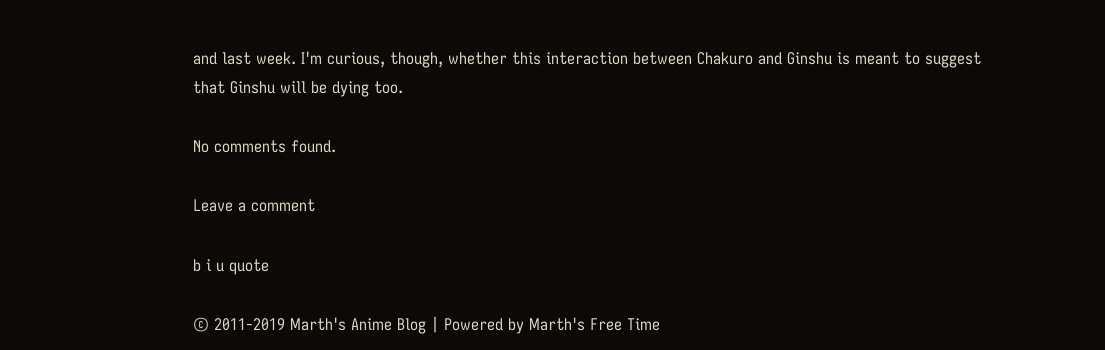and last week. I'm curious, though, whether this interaction between Chakuro and Ginshu is meant to suggest that Ginshu will be dying too.

No comments found.

Leave a comment

b i u quote

© 2011-2019 Marth's Anime Blog | Powered by Marth's Free Time